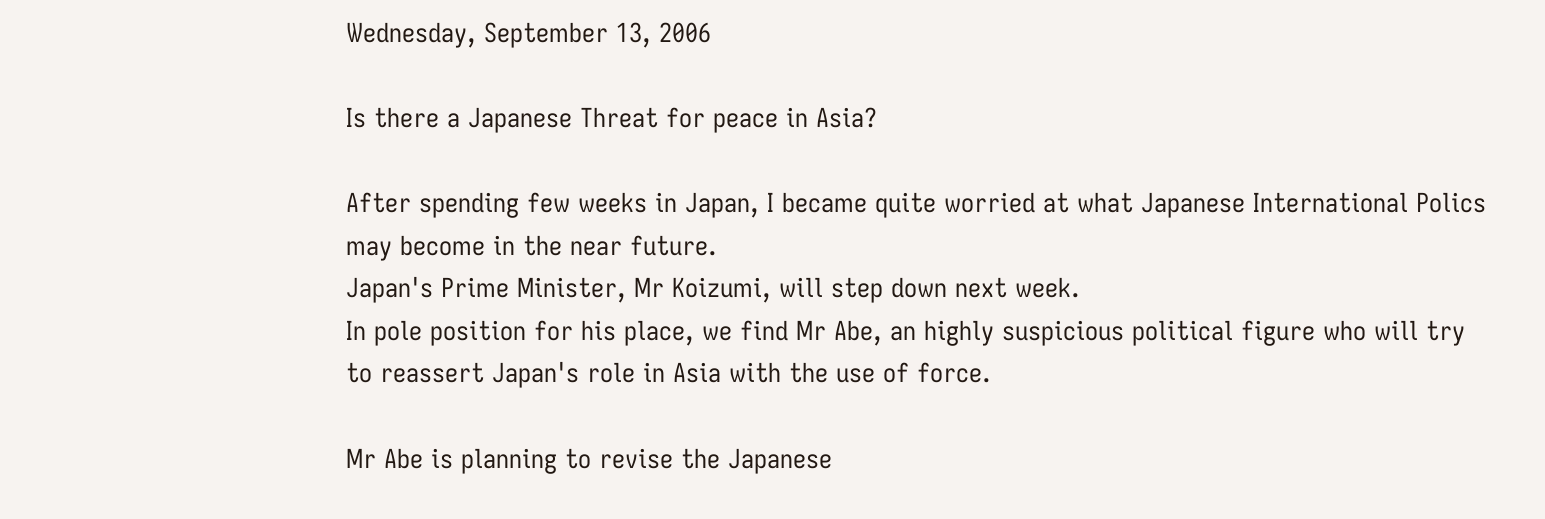Wednesday, September 13, 2006

Is there a Japanese Threat for peace in Asia?

After spending few weeks in Japan, I became quite worried at what Japanese International Polics may become in the near future.
Japan's Prime Minister, Mr Koizumi, will step down next week.
In pole position for his place, we find Mr Abe, an highly suspicious political figure who will try to reassert Japan's role in Asia with the use of force.

Mr Abe is planning to revise the Japanese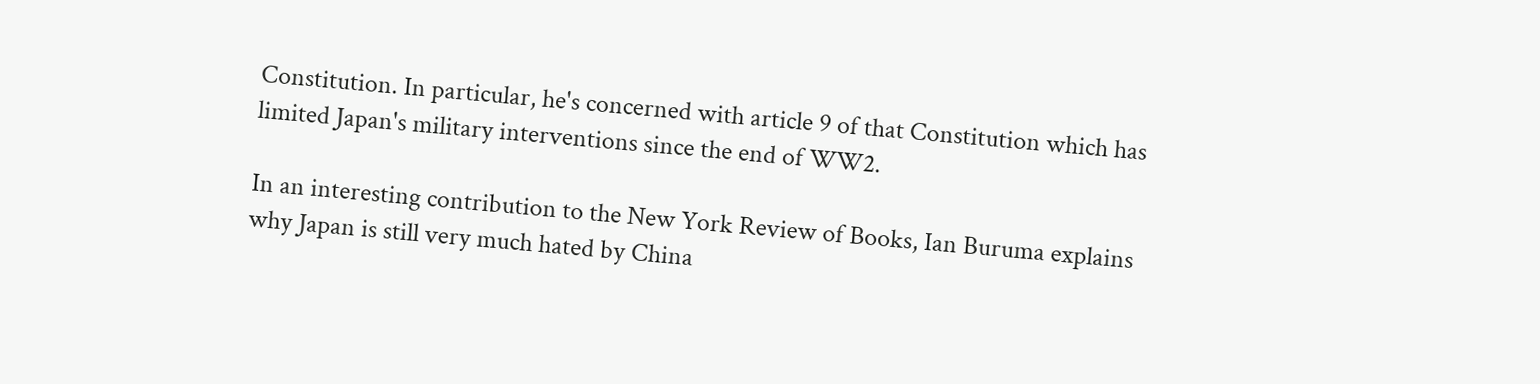Constitution. In particular, he's concerned with article 9 of that Constitution which has limited Japan's military interventions since the end of WW2.

In an interesting contribution to the New York Review of Books, Ian Buruma explains why Japan is still very much hated by China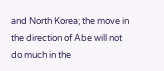and North Korea; the move in the direction of Abe will not do much in the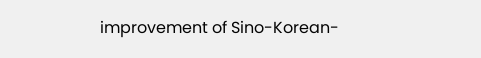improvement of Sino-Korean-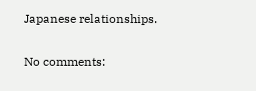Japanese relationships.

No comments: